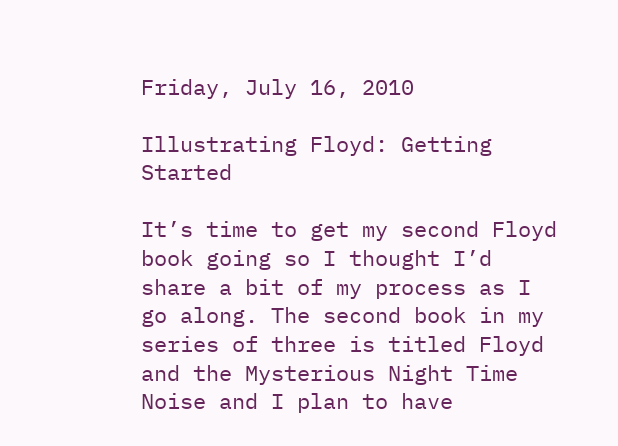Friday, July 16, 2010

Illustrating Floyd: Getting Started

It’s time to get my second Floyd book going so I thought I’d share a bit of my process as I go along. The second book in my series of three is titled Floyd and the Mysterious Night Time Noise and I plan to have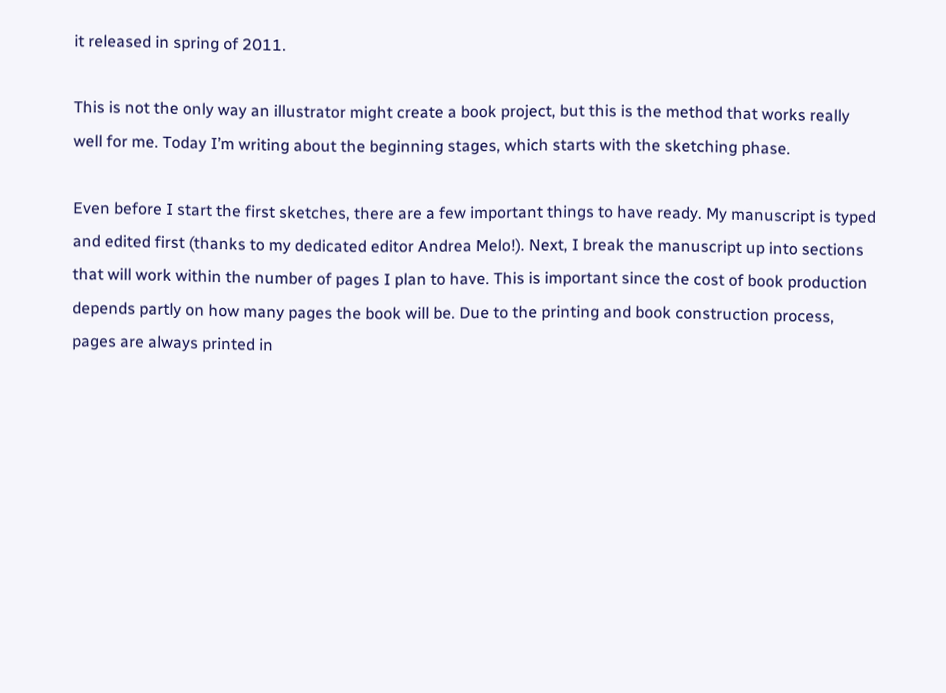it released in spring of 2011.

This is not the only way an illustrator might create a book project, but this is the method that works really well for me. Today I’m writing about the beginning stages, which starts with the sketching phase.

Even before I start the first sketches, there are a few important things to have ready. My manuscript is typed and edited first (thanks to my dedicated editor Andrea Melo!). Next, I break the manuscript up into sections that will work within the number of pages I plan to have. This is important since the cost of book production depends partly on how many pages the book will be. Due to the printing and book construction process, pages are always printed in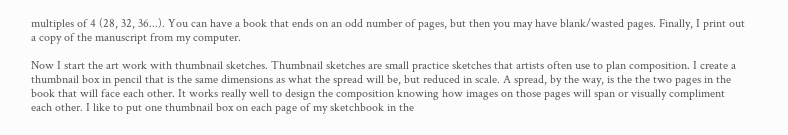multiples of 4 (28, 32, 36...). You can have a book that ends on an odd number of pages, but then you may have blank/wasted pages. Finally, I print out a copy of the manuscript from my computer.

Now I start the art work with thumbnail sketches. Thumbnail sketches are small practice sketches that artists often use to plan composition. I create a thumbnail box in pencil that is the same dimensions as what the spread will be, but reduced in scale. A spread, by the way, is the the two pages in the book that will face each other. It works really well to design the composition knowing how images on those pages will span or visually compliment each other. I like to put one thumbnail box on each page of my sketchbook in the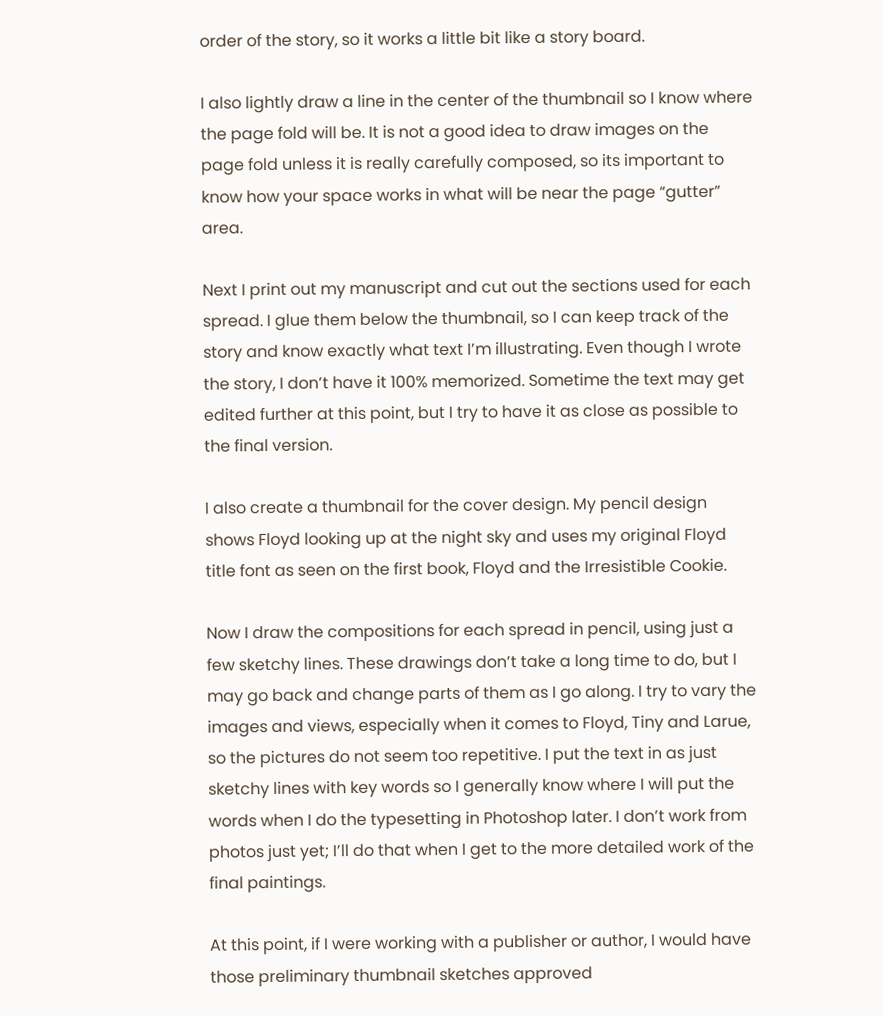order of the story, so it works a little bit like a story board.

I also lightly draw a line in the center of the thumbnail so I know where the page fold will be. It is not a good idea to draw images on the page fold unless it is really carefully composed, so its important to know how your space works in what will be near the page “gutter” area.

Next I print out my manuscript and cut out the sections used for each spread. I glue them below the thumbnail, so I can keep track of the story and know exactly what text I’m illustrating. Even though I wrote the story, I don’t have it 100% memorized. Sometime the text may get edited further at this point, but I try to have it as close as possible to the final version.

I also create a thumbnail for the cover design. My pencil design shows Floyd looking up at the night sky and uses my original Floyd title font as seen on the first book, Floyd and the Irresistible Cookie.

Now I draw the compositions for each spread in pencil, using just a few sketchy lines. These drawings don’t take a long time to do, but I may go back and change parts of them as I go along. I try to vary the images and views, especially when it comes to Floyd, Tiny and Larue, so the pictures do not seem too repetitive. I put the text in as just sketchy lines with key words so I generally know where I will put the words when I do the typesetting in Photoshop later. I don’t work from photos just yet; I’ll do that when I get to the more detailed work of the final paintings.

At this point, if I were working with a publisher or author, I would have those preliminary thumbnail sketches approved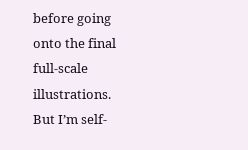before going onto the final full-scale illustrations. But I’m self-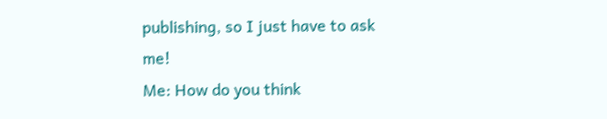publishing, so I just have to ask me!
Me: How do you think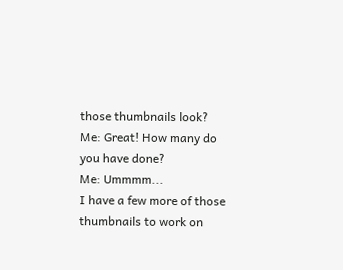those thumbnails look?
Me: Great! How many do you have done?
Me: Ummmm...
I have a few more of those thumbnails to work on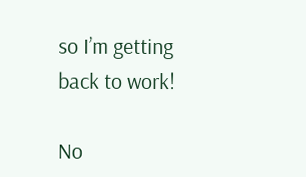so I’m getting back to work!

No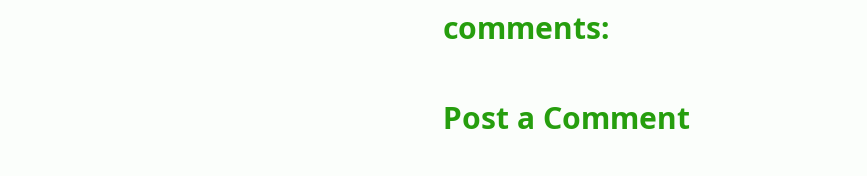comments:

Post a Comment